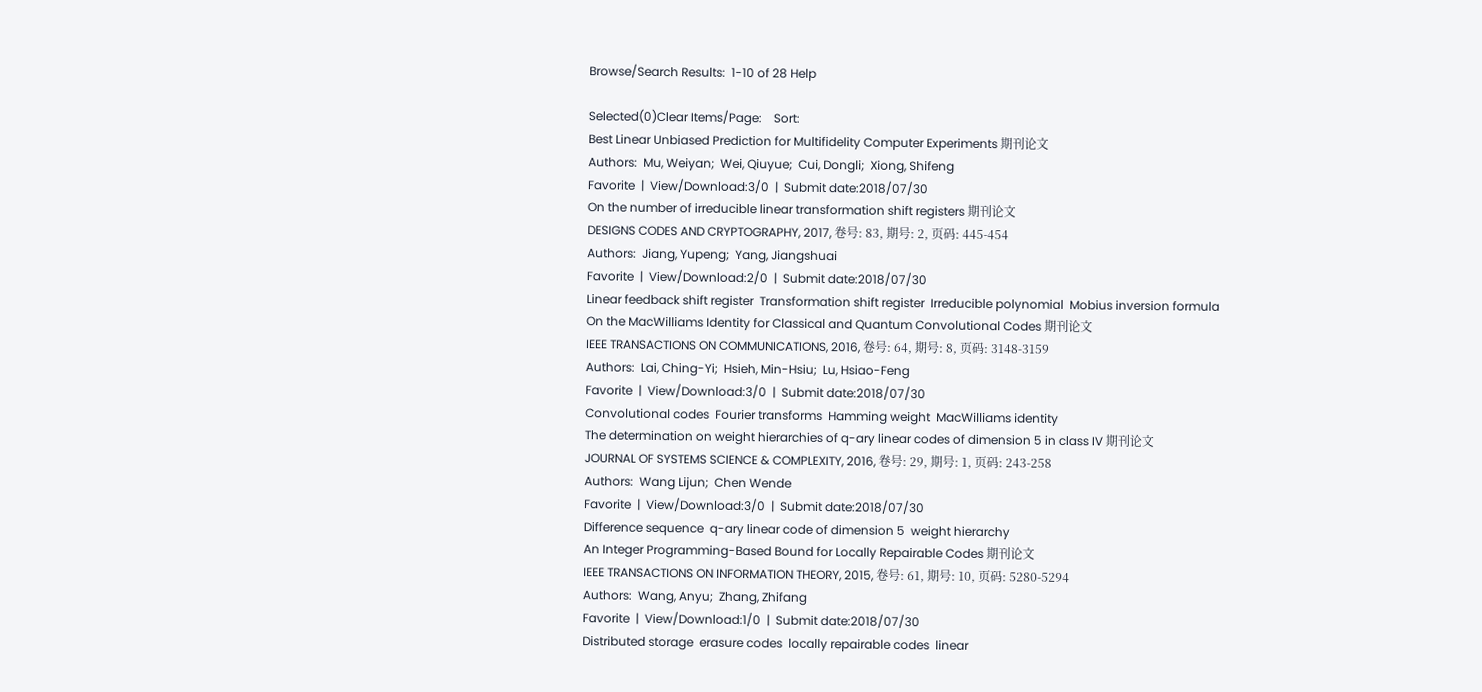Browse/Search Results:  1-10 of 28 Help

Selected(0)Clear Items/Page:    Sort:
Best Linear Unbiased Prediction for Multifidelity Computer Experiments 期刊论文
Authors:  Mu, Weiyan;  Wei, Qiuyue;  Cui, Dongli;  Xiong, Shifeng
Favorite  |  View/Download:3/0  |  Submit date:2018/07/30
On the number of irreducible linear transformation shift registers 期刊论文
DESIGNS CODES AND CRYPTOGRAPHY, 2017, 卷号: 83, 期号: 2, 页码: 445-454
Authors:  Jiang, Yupeng;  Yang, Jiangshuai
Favorite  |  View/Download:2/0  |  Submit date:2018/07/30
Linear feedback shift register  Transformation shift register  Irreducible polynomial  Mobius inversion formula
On the MacWilliams Identity for Classical and Quantum Convolutional Codes 期刊论文
IEEE TRANSACTIONS ON COMMUNICATIONS, 2016, 卷号: 64, 期号: 8, 页码: 3148-3159
Authors:  Lai, Ching-Yi;  Hsieh, Min-Hsiu;  Lu, Hsiao-Feng
Favorite  |  View/Download:3/0  |  Submit date:2018/07/30
Convolutional codes  Fourier transforms  Hamming weight  MacWilliams identity
The determination on weight hierarchies of q-ary linear codes of dimension 5 in class IV 期刊论文
JOURNAL OF SYSTEMS SCIENCE & COMPLEXITY, 2016, 卷号: 29, 期号: 1, 页码: 243-258
Authors:  Wang Lijun;  Chen Wende
Favorite  |  View/Download:3/0  |  Submit date:2018/07/30
Difference sequence  q-ary linear code of dimension 5  weight hierarchy
An Integer Programming-Based Bound for Locally Repairable Codes 期刊论文
IEEE TRANSACTIONS ON INFORMATION THEORY, 2015, 卷号: 61, 期号: 10, 页码: 5280-5294
Authors:  Wang, Anyu;  Zhang, Zhifang
Favorite  |  View/Download:1/0  |  Submit date:2018/07/30
Distributed storage  erasure codes  locally repairable codes  linear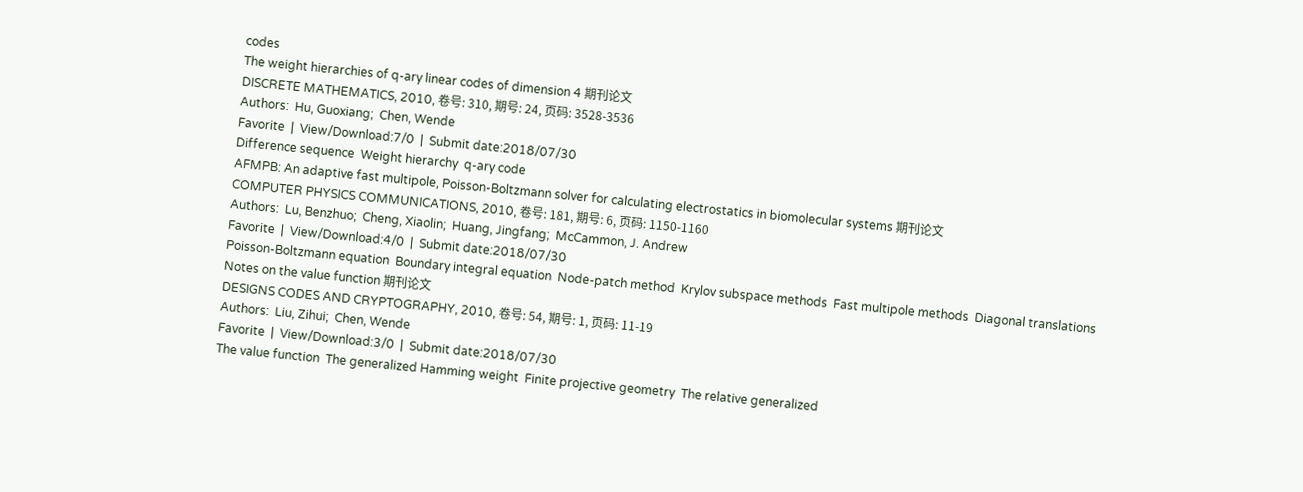codes
The weight hierarchies of q-ary linear codes of dimension 4 期刊论文
DISCRETE MATHEMATICS, 2010, 卷号: 310, 期号: 24, 页码: 3528-3536
Authors:  Hu, Guoxiang;  Chen, Wende
Favorite  |  View/Download:7/0  |  Submit date:2018/07/30
Difference sequence  Weight hierarchy  q-ary code
AFMPB: An adaptive fast multipole, Poisson-Boltzmann solver for calculating electrostatics in biomolecular systems 期刊论文
COMPUTER PHYSICS COMMUNICATIONS, 2010, 卷号: 181, 期号: 6, 页码: 1150-1160
Authors:  Lu, Benzhuo;  Cheng, Xiaolin;  Huang, Jingfang;  McCammon, J. Andrew
Favorite  |  View/Download:4/0  |  Submit date:2018/07/30
Poisson-Boltzmann equation  Boundary integral equation  Node-patch method  Krylov subspace methods  Fast multipole methods  Diagonal translations
Notes on the value function 期刊论文
DESIGNS CODES AND CRYPTOGRAPHY, 2010, 卷号: 54, 期号: 1, 页码: 11-19
Authors:  Liu, Zihui;  Chen, Wende
Favorite  |  View/Download:3/0  |  Submit date:2018/07/30
The value function  The generalized Hamming weight  Finite projective geometry  The relative generalized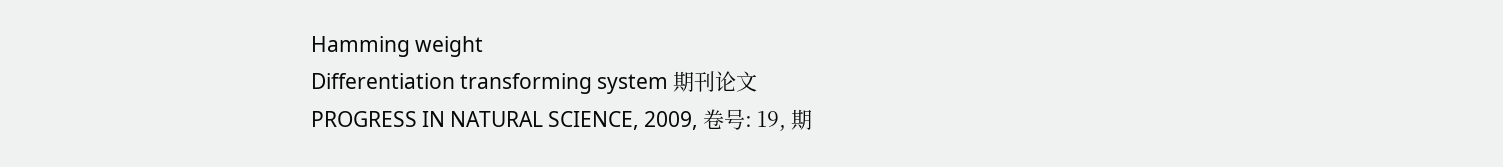Hamming weight
Differentiation transforming system 期刊论文
PROGRESS IN NATURAL SCIENCE, 2009, 卷号: 19, 期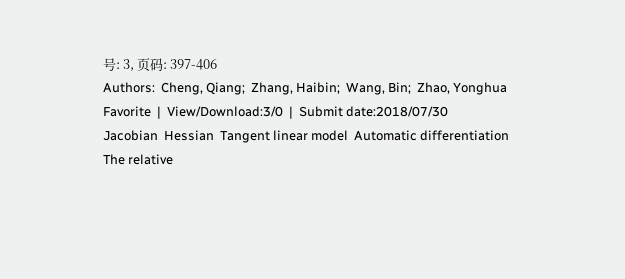号: 3, 页码: 397-406
Authors:  Cheng, Qiang;  Zhang, Haibin;  Wang, Bin;  Zhao, Yonghua
Favorite  |  View/Download:3/0  |  Submit date:2018/07/30
Jacobian  Hessian  Tangent linear model  Automatic differentiation
The relative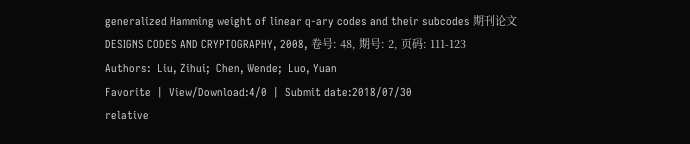generalized Hamming weight of linear q-ary codes and their subcodes 期刊论文
DESIGNS CODES AND CRYPTOGRAPHY, 2008, 卷号: 48, 期号: 2, 页码: 111-123
Authors:  Liu, Zihui;  Chen, Wende;  Luo, Yuan
Favorite  |  View/Download:4/0  |  Submit date:2018/07/30
relative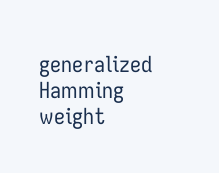generalized Hamming weight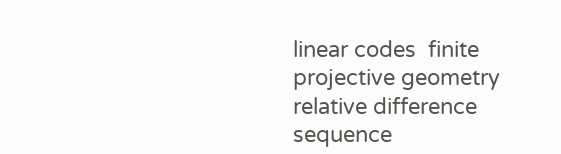linear codes  finite projective geometry  relative difference sequence